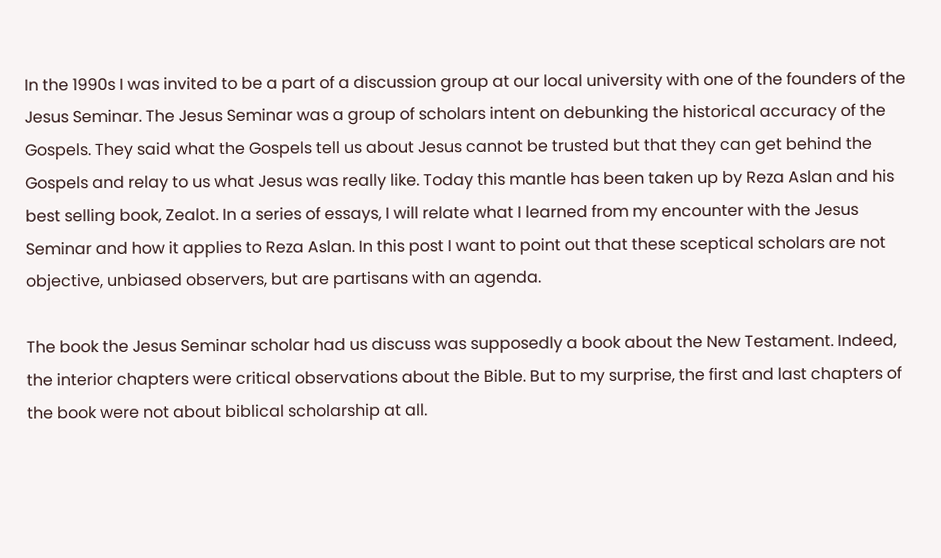In the 1990s I was invited to be a part of a discussion group at our local university with one of the founders of the Jesus Seminar. The Jesus Seminar was a group of scholars intent on debunking the historical accuracy of the Gospels. They said what the Gospels tell us about Jesus cannot be trusted but that they can get behind the Gospels and relay to us what Jesus was really like. Today this mantle has been taken up by Reza Aslan and his best selling book, Zealot. In a series of essays, I will relate what I learned from my encounter with the Jesus Seminar and how it applies to Reza Aslan. In this post I want to point out that these sceptical scholars are not objective, unbiased observers, but are partisans with an agenda.

The book the Jesus Seminar scholar had us discuss was supposedly a book about the New Testament. Indeed, the interior chapters were critical observations about the Bible. But to my surprise, the first and last chapters of the book were not about biblical scholarship at all.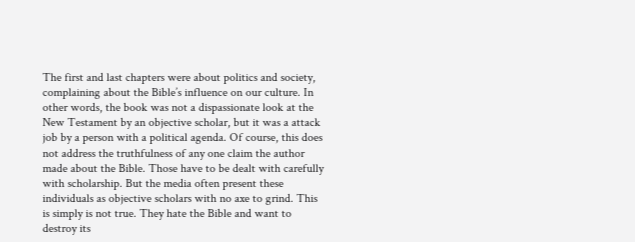The first and last chapters were about politics and society, complaining about the Bible’s influence on our culture. In other words, the book was not a dispassionate look at the New Testament by an objective scholar, but it was a attack job by a person with a political agenda. Of course, this does not address the truthfulness of any one claim the author made about the Bible. Those have to be dealt with carefully with scholarship. But the media often present these individuals as objective scholars with no axe to grind. This is simply is not true. They hate the Bible and want to destroy its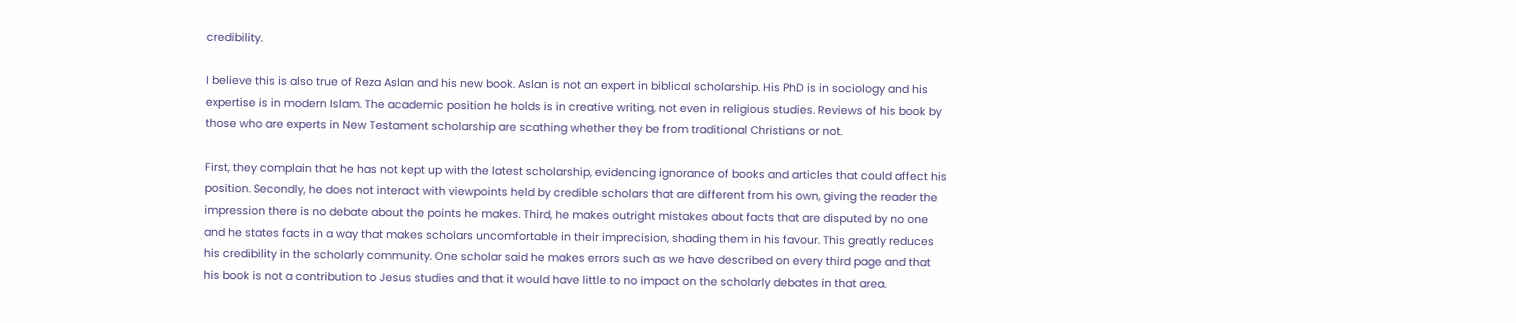credibility.

I believe this is also true of Reza Aslan and his new book. Aslan is not an expert in biblical scholarship. His PhD is in sociology and his expertise is in modern Islam. The academic position he holds is in creative writing, not even in religious studies. Reviews of his book by those who are experts in New Testament scholarship are scathing whether they be from traditional Christians or not.

First, they complain that he has not kept up with the latest scholarship, evidencing ignorance of books and articles that could affect his position. Secondly, he does not interact with viewpoints held by credible scholars that are different from his own, giving the reader the impression there is no debate about the points he makes. Third, he makes outright mistakes about facts that are disputed by no one and he states facts in a way that makes scholars uncomfortable in their imprecision, shading them in his favour. This greatly reduces his credibility in the scholarly community. One scholar said he makes errors such as we have described on every third page and that his book is not a contribution to Jesus studies and that it would have little to no impact on the scholarly debates in that area.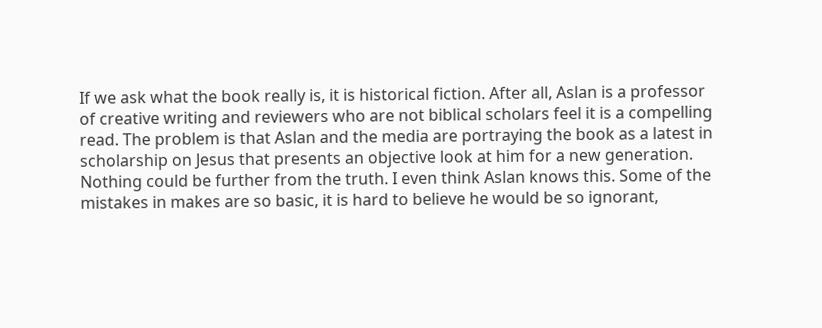If we ask what the book really is, it is historical fiction. After all, Aslan is a professor of creative writing and reviewers who are not biblical scholars feel it is a compelling read. The problem is that Aslan and the media are portraying the book as a latest in scholarship on Jesus that presents an objective look at him for a new generation. Nothing could be further from the truth. I even think Aslan knows this. Some of the mistakes in makes are so basic, it is hard to believe he would be so ignorant,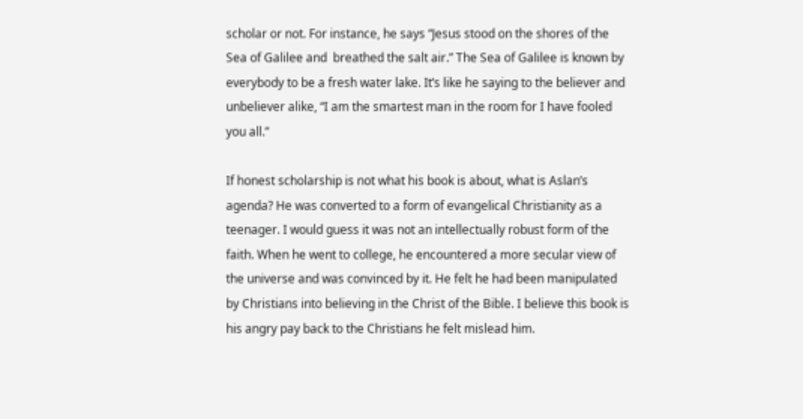scholar or not. For instance, he says “Jesus stood on the shores of the Sea of Galilee and  breathed the salt air.” The Sea of Galilee is known by everybody to be a fresh water lake. It’s like he saying to the believer and unbeliever alike, “I am the smartest man in the room for I have fooled you all.”

If honest scholarship is not what his book is about, what is Aslan’s agenda? He was converted to a form of evangelical Christianity as a teenager. I would guess it was not an intellectually robust form of the faith. When he went to college, he encountered a more secular view of the universe and was convinced by it. He felt he had been manipulated by Christians into believing in the Christ of the Bible. I believe this book is his angry pay back to the Christians he felt mislead him.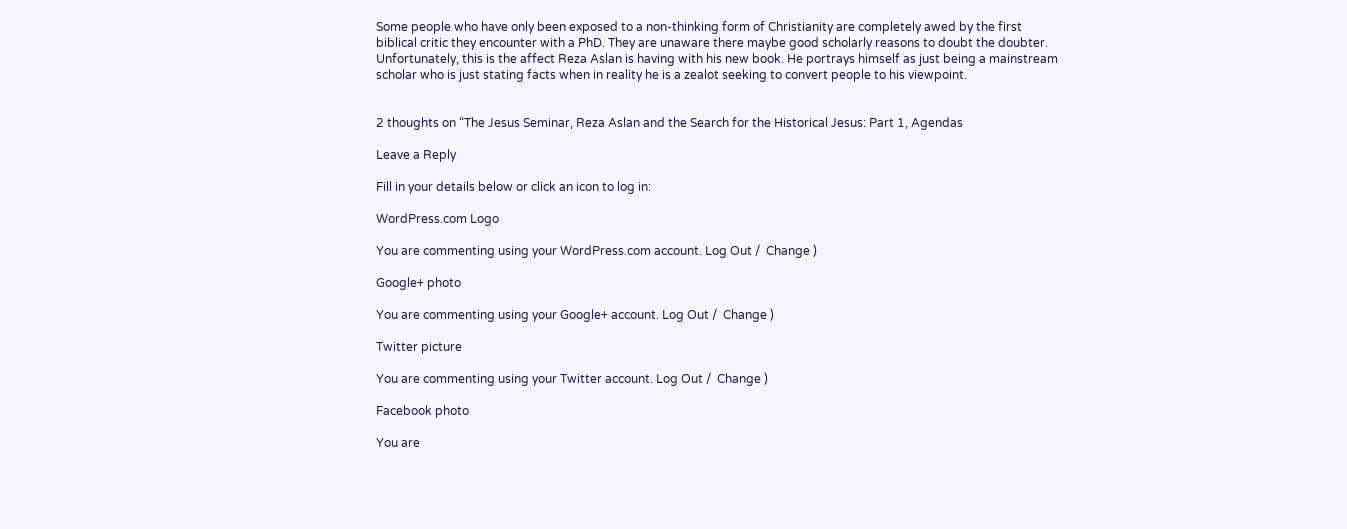Some people who have only been exposed to a non-thinking form of Christianity are completely awed by the first biblical critic they encounter with a PhD. They are unaware there maybe good scholarly reasons to doubt the doubter. Unfortunately, this is the affect Reza Aslan is having with his new book. He portrays himself as just being a mainstream scholar who is just stating facts when in reality he is a zealot seeking to convert people to his viewpoint.


2 thoughts on “The Jesus Seminar, Reza Aslan and the Search for the Historical Jesus: Part 1, Agendas

Leave a Reply

Fill in your details below or click an icon to log in:

WordPress.com Logo

You are commenting using your WordPress.com account. Log Out /  Change )

Google+ photo

You are commenting using your Google+ account. Log Out /  Change )

Twitter picture

You are commenting using your Twitter account. Log Out /  Change )

Facebook photo

You are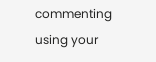commenting using your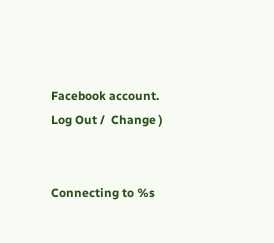Facebook account. Log Out /  Change )


Connecting to %s